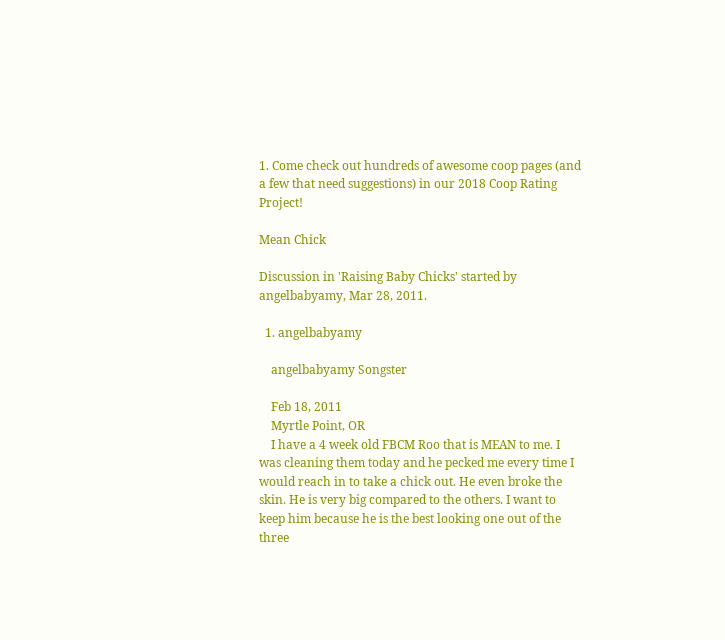1. Come check out hundreds of awesome coop pages (and a few that need suggestions) in our 2018 Coop Rating Project!

Mean Chick

Discussion in 'Raising Baby Chicks' started by angelbabyamy, Mar 28, 2011.

  1. angelbabyamy

    angelbabyamy Songster

    Feb 18, 2011
    Myrtle Point, OR
    I have a 4 week old FBCM Roo that is MEAN to me. I was cleaning them today and he pecked me every time I would reach in to take a chick out. He even broke the skin. He is very big compared to the others. I want to keep him because he is the best looking one out of the three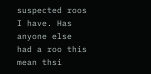suspected roos I have. Has anyone else had a roo this mean thsi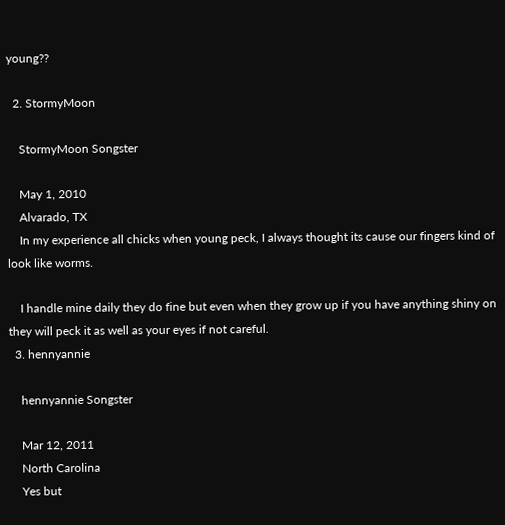young??

  2. StormyMoon

    StormyMoon Songster

    May 1, 2010
    Alvarado, TX
    In my experience all chicks when young peck, I always thought its cause our fingers kind of look like worms.

    I handle mine daily they do fine but even when they grow up if you have anything shiny on they will peck it as well as your eyes if not careful.
  3. hennyannie

    hennyannie Songster

    Mar 12, 2011
    North Carolina
    Yes but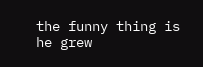the funny thing is he grew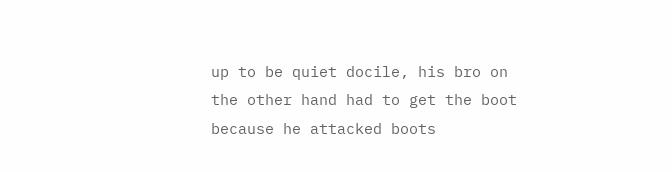up to be quiet docile, his bro on the other hand had to get the boot because he attacked boots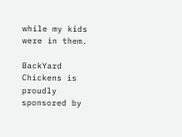while my kids were in them.

BackYard Chickens is proudly sponsored by